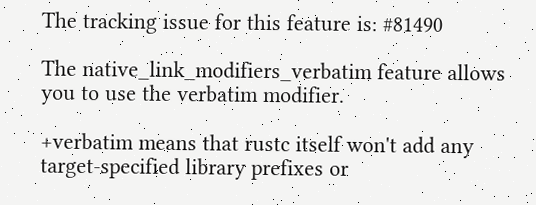The tracking issue for this feature is: #81490

The native_link_modifiers_verbatim feature allows you to use the verbatim modifier.

+verbatim means that rustc itself won't add any target-specified library prefixes or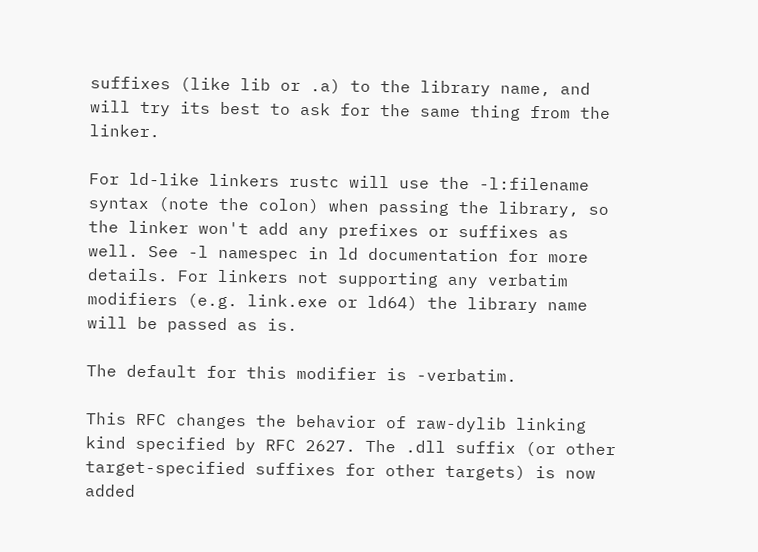suffixes (like lib or .a) to the library name, and will try its best to ask for the same thing from the linker.

For ld-like linkers rustc will use the -l:filename syntax (note the colon) when passing the library, so the linker won't add any prefixes or suffixes as well. See -l namespec in ld documentation for more details. For linkers not supporting any verbatim modifiers (e.g. link.exe or ld64) the library name will be passed as is.

The default for this modifier is -verbatim.

This RFC changes the behavior of raw-dylib linking kind specified by RFC 2627. The .dll suffix (or other target-specified suffixes for other targets) is now added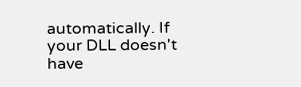automatically. If your DLL doesn't have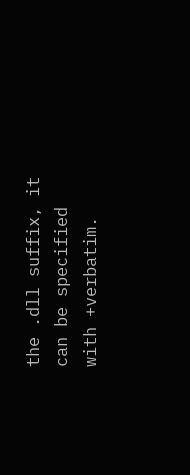the .dll suffix, it can be specified with +verbatim.